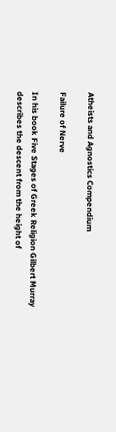Atheists and Agnostics Compendium

Failure of Nerve

In his book Five Stages of Greek Religion Gilbert Murray describes the descent from the height of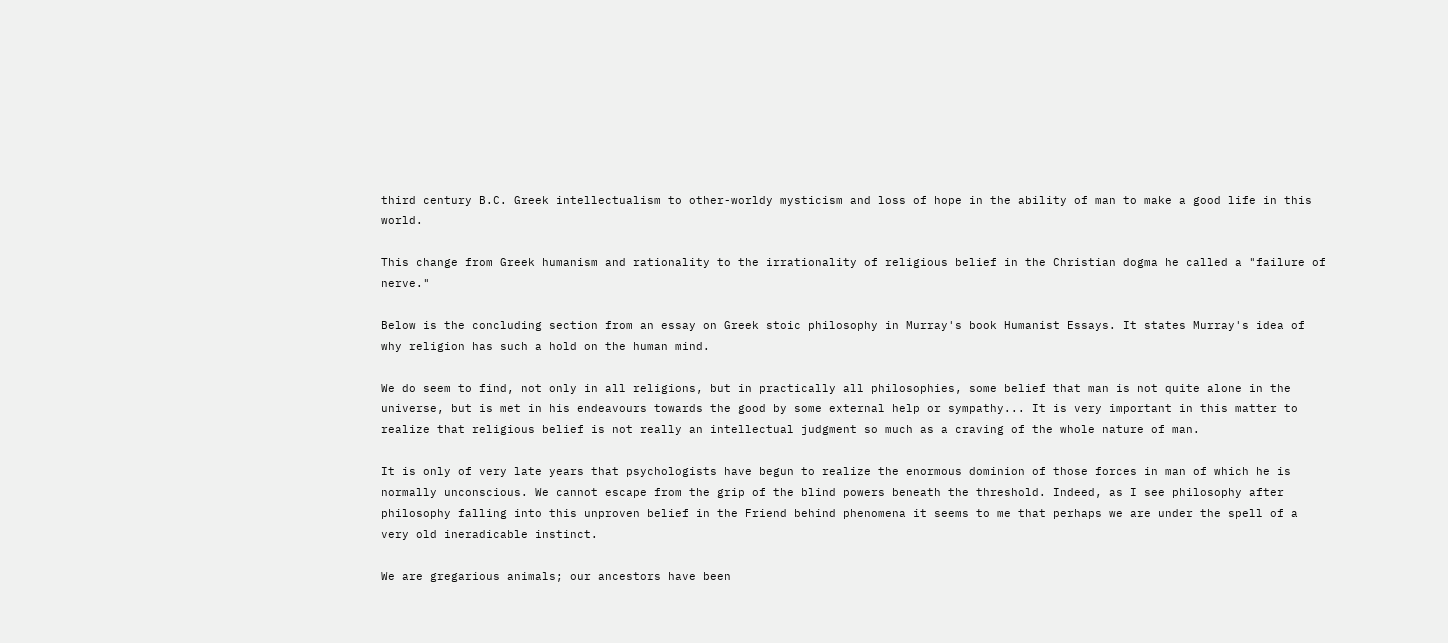third century B.C. Greek intellectualism to other-worldy mysticism and loss of hope in the ability of man to make a good life in this world.

This change from Greek humanism and rationality to the irrationality of religious belief in the Christian dogma he called a "failure of nerve."

Below is the concluding section from an essay on Greek stoic philosophy in Murray's book Humanist Essays. It states Murray's idea of why religion has such a hold on the human mind.

We do seem to find, not only in all religions, but in practically all philosophies, some belief that man is not quite alone in the universe, but is met in his endeavours towards the good by some external help or sympathy... It is very important in this matter to realize that religious belief is not really an intellectual judgment so much as a craving of the whole nature of man.

It is only of very late years that psychologists have begun to realize the enormous dominion of those forces in man of which he is normally unconscious. We cannot escape from the grip of the blind powers beneath the threshold. Indeed, as I see philosophy after philosophy falling into this unproven belief in the Friend behind phenomena it seems to me that perhaps we are under the spell of a very old ineradicable instinct.

We are gregarious animals; our ancestors have been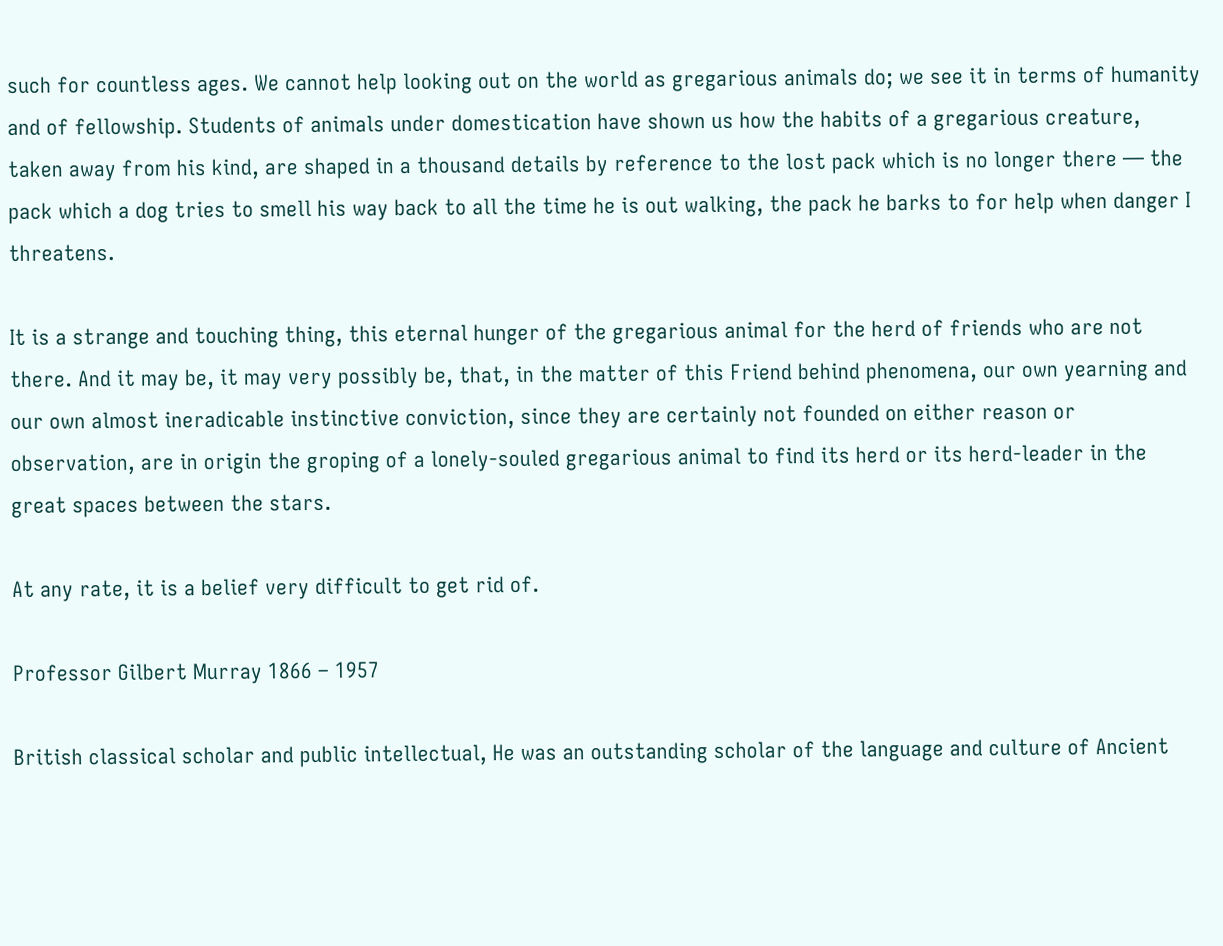such for countless ages. We cannot help looking out on the world as gregarious animals do; we see it in terms of humanity and of fellowship. Students of animals under domestication have shown us how the habits of a gregarious creature, taken away from his kind, are shaped in a thousand details by reference to the lost pack which is no longer there — the pack which a dog tries to smell his way back to all the time he is out walking, the pack he barks to for help when danger I threatens.

It is a strange and touching thing, this eternal hunger of the gregarious animal for the herd of friends who are not there. And it may be, it may very possibly be, that, in the matter of this Friend behind phenomena, our own yearning and our own almost ineradicable instinctive conviction, since they are certainly not founded on either reason or observation, are in origin the groping of a lonely-souled gregarious animal to find its herd or its herd-leader in the great spaces between the stars.

At any rate, it is a belief very difficult to get rid of.

Professor Gilbert Murray 1866 – 1957

British classical scholar and public intellectual, He was an outstanding scholar of the language and culture of Ancient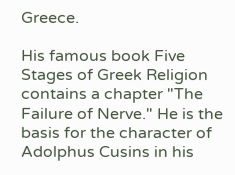Greece.

His famous book Five Stages of Greek Religion contains a chapter "The Failure of Nerve." He is the basis for the character of Adolphus Cusins in his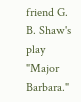friend G. B. Shaw's play "Major Barbara."